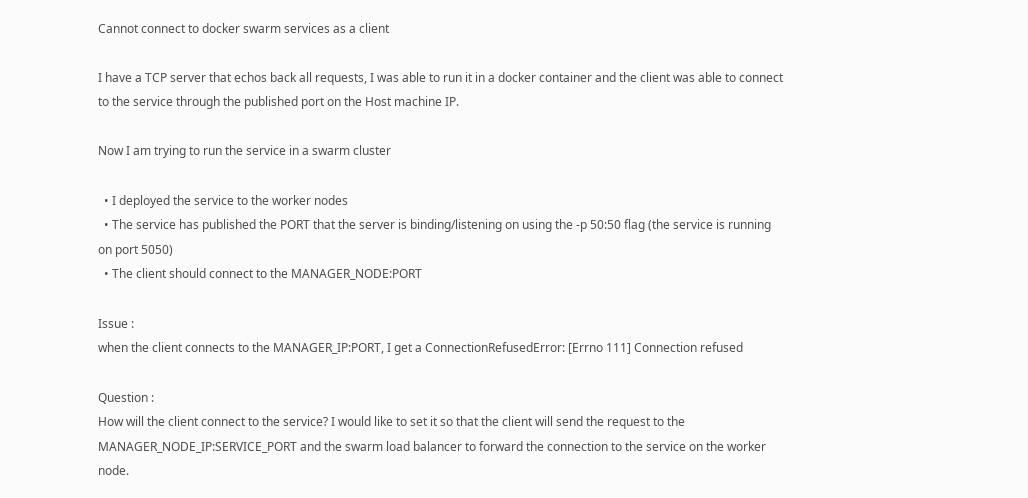Cannot connect to docker swarm services as a client

I have a TCP server that echos back all requests, I was able to run it in a docker container and the client was able to connect to the service through the published port on the Host machine IP.

Now I am trying to run the service in a swarm cluster

  • I deployed the service to the worker nodes
  • The service has published the PORT that the server is binding/listening on using the -p 50:50 flag (the service is running on port 5050)
  • The client should connect to the MANAGER_NODE:PORT

Issue :
when the client connects to the MANAGER_IP:PORT, I get a ConnectionRefusedError: [Errno 111] Connection refused

Question :
How will the client connect to the service? I would like to set it so that the client will send the request to the MANAGER_NODE_IP:SERVICE_PORT and the swarm load balancer to forward the connection to the service on the worker node.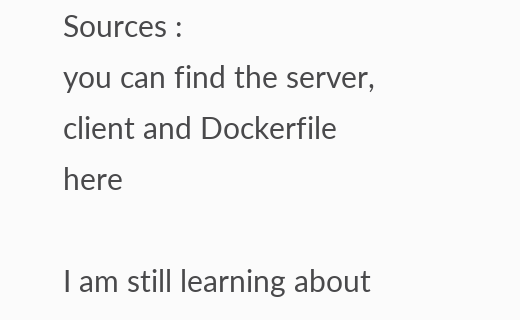Sources :
you can find the server, client and Dockerfile here

I am still learning about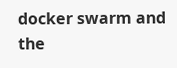docker swarm and the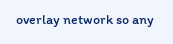overlay network so any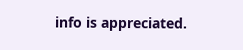info is appreciated.